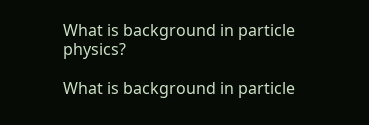What is background in particle physics?

What is background in particle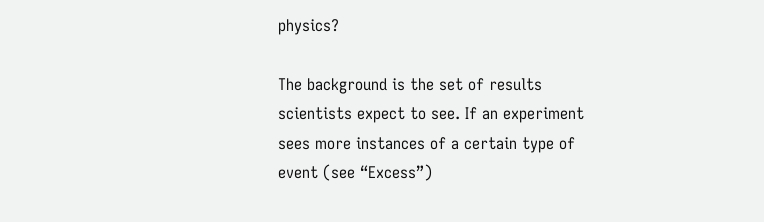physics?

The background is the set of results scientists expect to see. If an experiment sees more instances of a certain type of event (see “Excess”)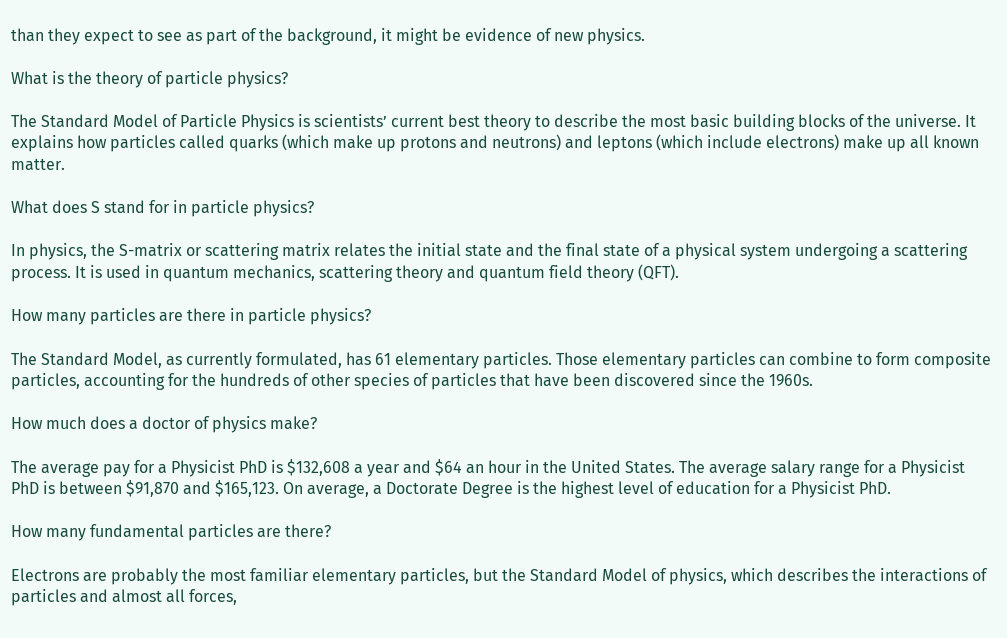than they expect to see as part of the background, it might be evidence of new physics.

What is the theory of particle physics?

The Standard Model of Particle Physics is scientists’ current best theory to describe the most basic building blocks of the universe. It explains how particles called quarks (which make up protons and neutrons) and leptons (which include electrons) make up all known matter.

What does S stand for in particle physics?

In physics, the S-matrix or scattering matrix relates the initial state and the final state of a physical system undergoing a scattering process. It is used in quantum mechanics, scattering theory and quantum field theory (QFT).

How many particles are there in particle physics?

The Standard Model, as currently formulated, has 61 elementary particles. Those elementary particles can combine to form composite particles, accounting for the hundreds of other species of particles that have been discovered since the 1960s.

How much does a doctor of physics make?

The average pay for a Physicist PhD is $132,608 a year and $64 an hour in the United States. The average salary range for a Physicist PhD is between $91,870 and $165,123. On average, a Doctorate Degree is the highest level of education for a Physicist PhD.

How many fundamental particles are there?

Electrons are probably the most familiar elementary particles, but the Standard Model of physics, which describes the interactions of particles and almost all forces,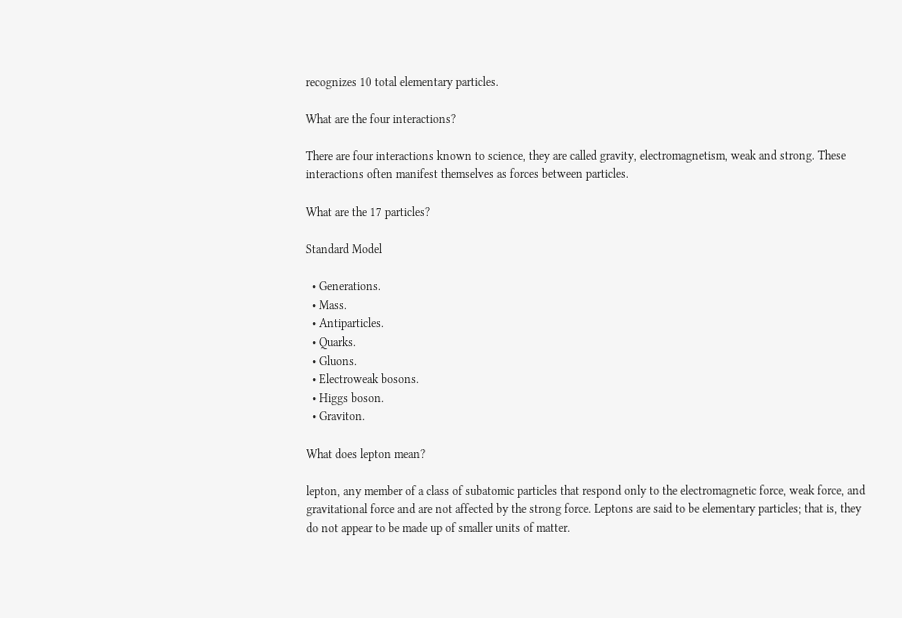recognizes 10 total elementary particles.

What are the four interactions?

There are four interactions known to science, they are called gravity, electromagnetism, weak and strong. These interactions often manifest themselves as forces between particles.

What are the 17 particles?

Standard Model

  • Generations.
  • Mass.
  • Antiparticles.
  • Quarks.
  • Gluons.
  • Electroweak bosons.
  • Higgs boson.
  • Graviton.

What does lepton mean?

lepton, any member of a class of subatomic particles that respond only to the electromagnetic force, weak force, and gravitational force and are not affected by the strong force. Leptons are said to be elementary particles; that is, they do not appear to be made up of smaller units of matter.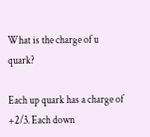What is the charge of u quark?

Each up quark has a charge of +2/3. Each down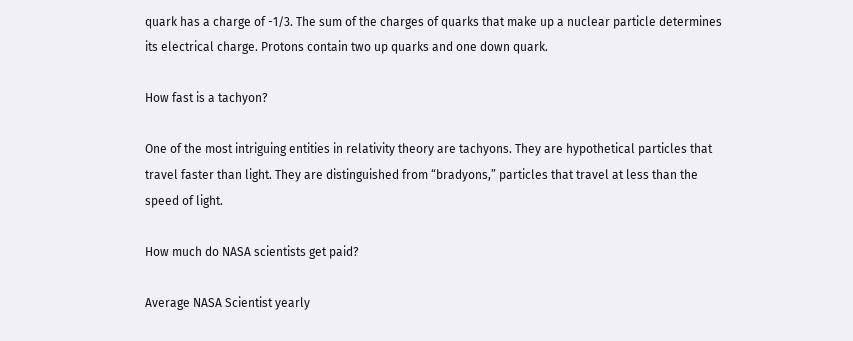quark has a charge of -1/3. The sum of the charges of quarks that make up a nuclear particle determines its electrical charge. Protons contain two up quarks and one down quark.

How fast is a tachyon?

One of the most intriguing entities in relativity theory are tachyons. They are hypothetical particles that travel faster than light. They are distinguished from “bradyons,” particles that travel at less than the speed of light.

How much do NASA scientists get paid?

Average NASA Scientist yearly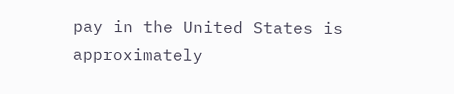pay in the United States is approximately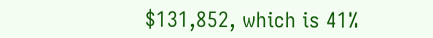$131,852, which is 41%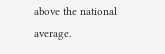above the national average.